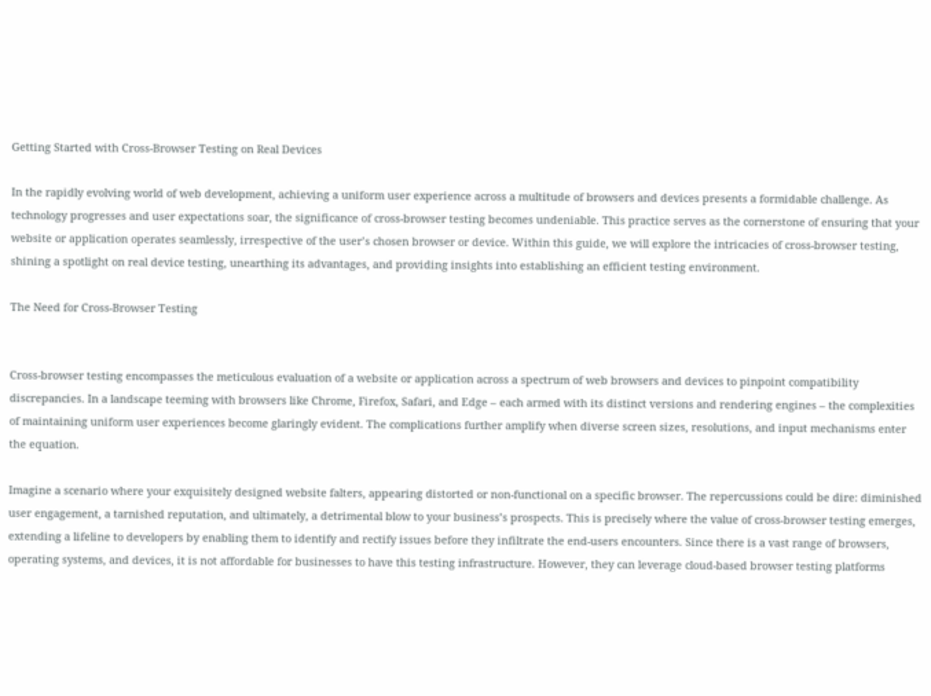Getting Started with Cross-Browser Testing on Real Devices

In the rapidly evolving world of web development, achieving a uniform user experience across a multitude of browsers and devices presents a formidable challenge. As technology progresses and user expectations soar, the significance of cross-browser testing becomes undeniable. This practice serves as the cornerstone of ensuring that your website or application operates seamlessly, irrespective of the user’s chosen browser or device. Within this guide, we will explore the intricacies of cross-browser testing, shining a spotlight on real device testing, unearthing its advantages, and providing insights into establishing an efficient testing environment.

The Need for Cross-Browser Testing


Cross-browser testing encompasses the meticulous evaluation of a website or application across a spectrum of web browsers and devices to pinpoint compatibility discrepancies. In a landscape teeming with browsers like Chrome, Firefox, Safari, and Edge – each armed with its distinct versions and rendering engines – the complexities of maintaining uniform user experiences become glaringly evident. The complications further amplify when diverse screen sizes, resolutions, and input mechanisms enter the equation.

Imagine a scenario where your exquisitely designed website falters, appearing distorted or non-functional on a specific browser. The repercussions could be dire: diminished user engagement, a tarnished reputation, and ultimately, a detrimental blow to your business’s prospects. This is precisely where the value of cross-browser testing emerges, extending a lifeline to developers by enabling them to identify and rectify issues before they infiltrate the end-users encounters. Since there is a vast range of browsers, operating systems, and devices, it is not affordable for businesses to have this testing infrastructure. However, they can leverage cloud-based browser testing platforms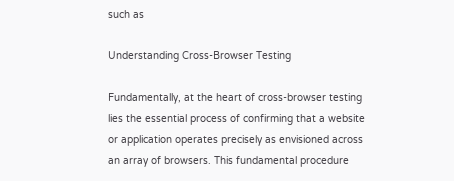such as

Understanding Cross-Browser Testing

Fundamentally, at the heart of cross-browser testing lies the essential process of confirming that a website or application operates precisely as envisioned across an array of browsers. This fundamental procedure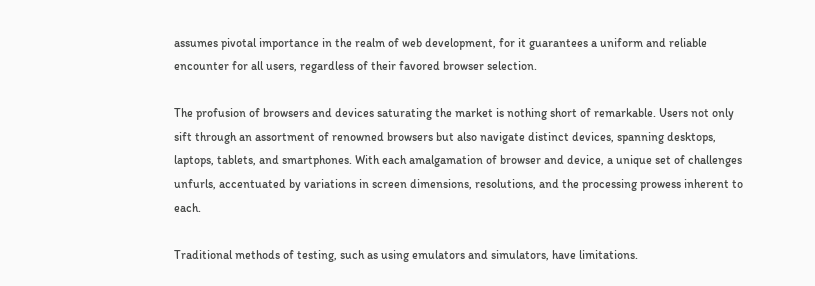assumes pivotal importance in the realm of web development, for it guarantees a uniform and reliable encounter for all users, regardless of their favored browser selection.

The profusion of browsers and devices saturating the market is nothing short of remarkable. Users not only sift through an assortment of renowned browsers but also navigate distinct devices, spanning desktops, laptops, tablets, and smartphones. With each amalgamation of browser and device, a unique set of challenges unfurls, accentuated by variations in screen dimensions, resolutions, and the processing prowess inherent to each.

Traditional methods of testing, such as using emulators and simulators, have limitations.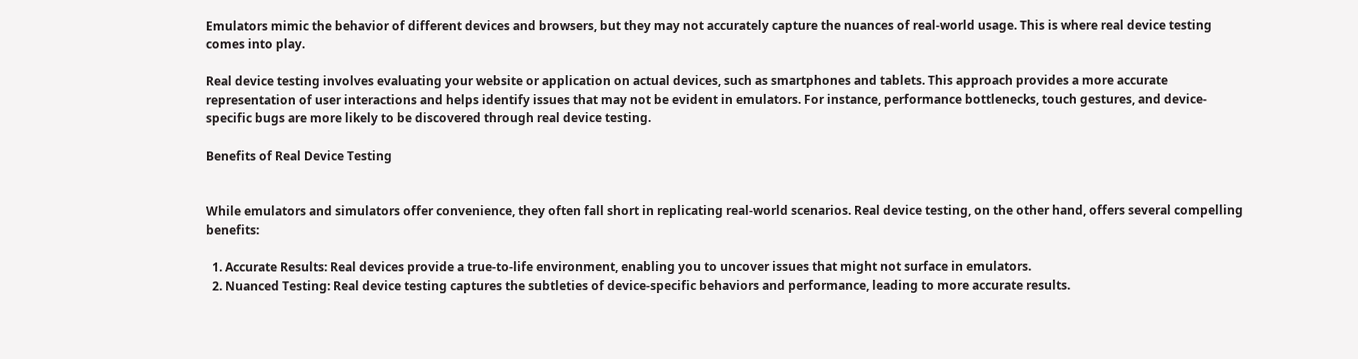Emulators mimic the behavior of different devices and browsers, but they may not accurately capture the nuances of real-world usage. This is where real device testing comes into play.

Real device testing involves evaluating your website or application on actual devices, such as smartphones and tablets. This approach provides a more accurate representation of user interactions and helps identify issues that may not be evident in emulators. For instance, performance bottlenecks, touch gestures, and device-specific bugs are more likely to be discovered through real device testing.

Benefits of Real Device Testing


While emulators and simulators offer convenience, they often fall short in replicating real-world scenarios. Real device testing, on the other hand, offers several compelling benefits:

  1. Accurate Results: Real devices provide a true-to-life environment, enabling you to uncover issues that might not surface in emulators.
  2. Nuanced Testing: Real device testing captures the subtleties of device-specific behaviors and performance, leading to more accurate results.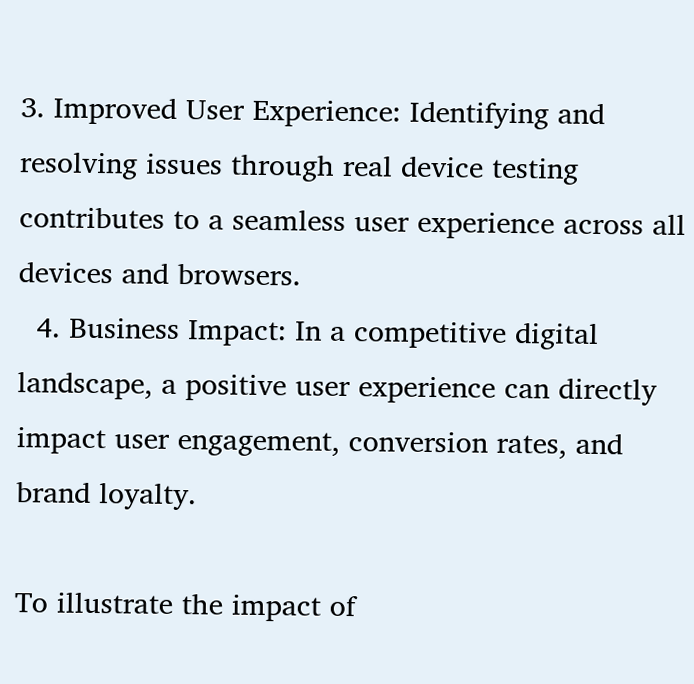3. Improved User Experience: Identifying and resolving issues through real device testing contributes to a seamless user experience across all devices and browsers.
  4. Business Impact: In a competitive digital landscape, a positive user experience can directly impact user engagement, conversion rates, and brand loyalty.

To illustrate the impact of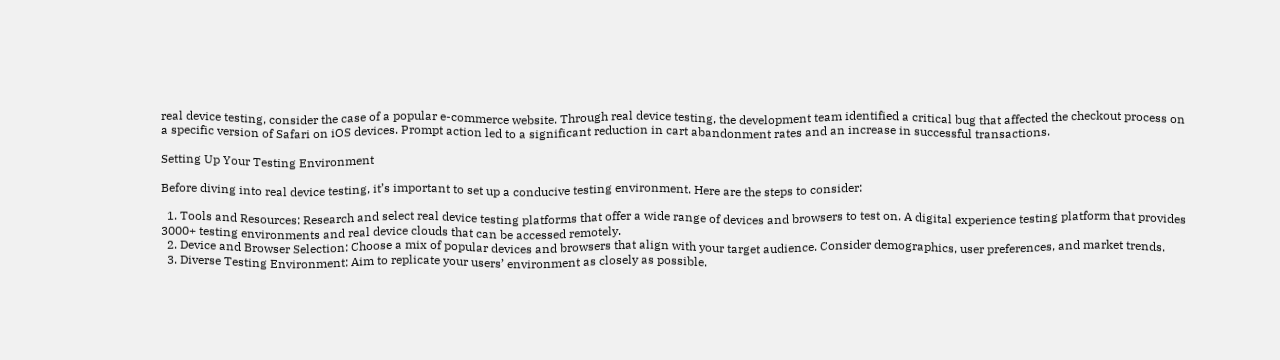real device testing, consider the case of a popular e-commerce website. Through real device testing, the development team identified a critical bug that affected the checkout process on a specific version of Safari on iOS devices. Prompt action led to a significant reduction in cart abandonment rates and an increase in successful transactions.

Setting Up Your Testing Environment

Before diving into real device testing, it’s important to set up a conducive testing environment. Here are the steps to consider:

  1. Tools and Resources: Research and select real device testing platforms that offer a wide range of devices and browsers to test on. A digital experience testing platform that provides 3000+ testing environments and real device clouds that can be accessed remotely.
  2. Device and Browser Selection: Choose a mix of popular devices and browsers that align with your target audience. Consider demographics, user preferences, and market trends.
  3. Diverse Testing Environment: Aim to replicate your users’ environment as closely as possible.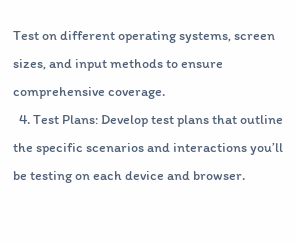Test on different operating systems, screen sizes, and input methods to ensure comprehensive coverage.
  4. Test Plans: Develop test plans that outline the specific scenarios and interactions you’ll be testing on each device and browser.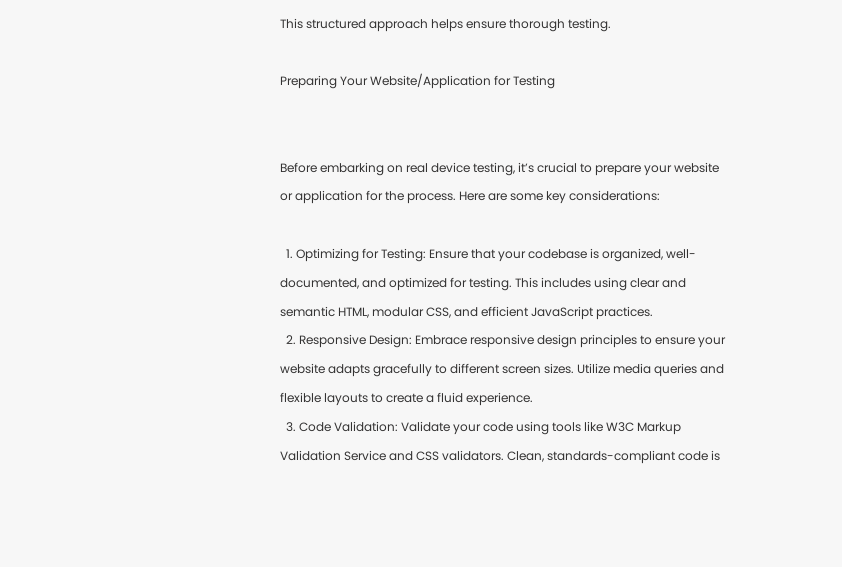This structured approach helps ensure thorough testing.

Preparing Your Website/Application for Testing


Before embarking on real device testing, it’s crucial to prepare your website or application for the process. Here are some key considerations:

  1. Optimizing for Testing: Ensure that your codebase is organized, well-documented, and optimized for testing. This includes using clear and semantic HTML, modular CSS, and efficient JavaScript practices.
  2. Responsive Design: Embrace responsive design principles to ensure your website adapts gracefully to different screen sizes. Utilize media queries and flexible layouts to create a fluid experience.
  3. Code Validation: Validate your code using tools like W3C Markup Validation Service and CSS validators. Clean, standards-compliant code is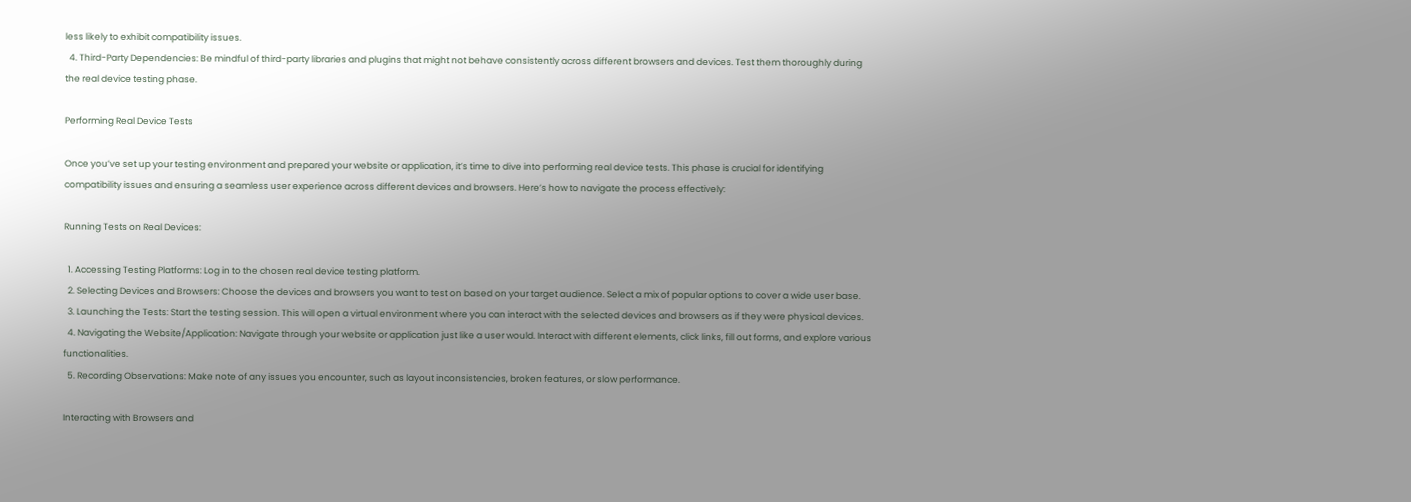less likely to exhibit compatibility issues.
  4. Third-Party Dependencies: Be mindful of third-party libraries and plugins that might not behave consistently across different browsers and devices. Test them thoroughly during the real device testing phase.

Performing Real Device Tests

Once you’ve set up your testing environment and prepared your website or application, it’s time to dive into performing real device tests. This phase is crucial for identifying compatibility issues and ensuring a seamless user experience across different devices and browsers. Here’s how to navigate the process effectively:

Running Tests on Real Devices:

  1. Accessing Testing Platforms: Log in to the chosen real device testing platform.
  2. Selecting Devices and Browsers: Choose the devices and browsers you want to test on based on your target audience. Select a mix of popular options to cover a wide user base.
  3. Launching the Tests: Start the testing session. This will open a virtual environment where you can interact with the selected devices and browsers as if they were physical devices.
  4. Navigating the Website/Application: Navigate through your website or application just like a user would. Interact with different elements, click links, fill out forms, and explore various functionalities.
  5. Recording Observations: Make note of any issues you encounter, such as layout inconsistencies, broken features, or slow performance.

Interacting with Browsers and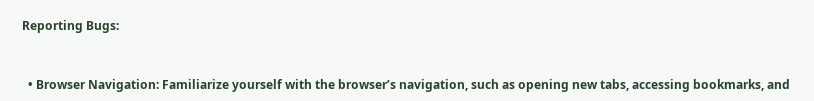Reporting Bugs:


  • Browser Navigation: Familiarize yourself with the browser’s navigation, such as opening new tabs, accessing bookmarks, and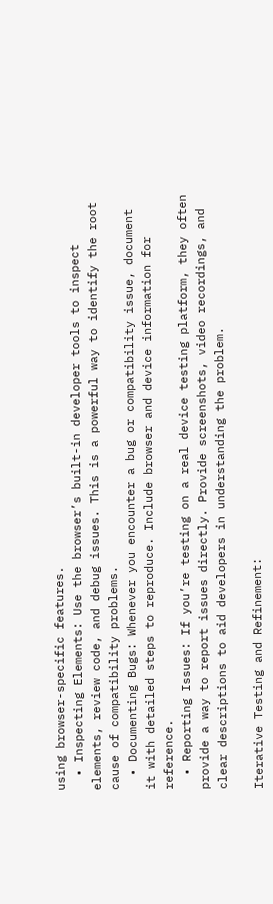using browser-specific features.
  • Inspecting Elements: Use the browser’s built-in developer tools to inspect elements, review code, and debug issues. This is a powerful way to identify the root cause of compatibility problems.
  • Documenting Bugs: Whenever you encounter a bug or compatibility issue, document it with detailed steps to reproduce. Include browser and device information for reference.
  • Reporting Issues: If you’re testing on a real device testing platform, they often provide a way to report issues directly. Provide screenshots, video recordings, and clear descriptions to aid developers in understanding the problem.

Iterative Testing and Refinement: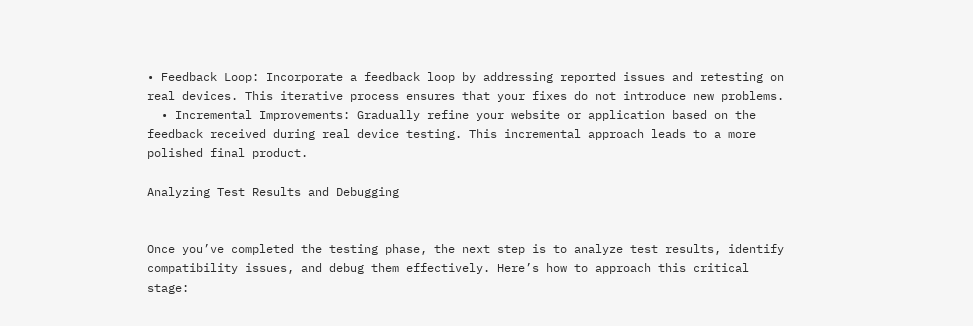• Feedback Loop: Incorporate a feedback loop by addressing reported issues and retesting on real devices. This iterative process ensures that your fixes do not introduce new problems.
  • Incremental Improvements: Gradually refine your website or application based on the feedback received during real device testing. This incremental approach leads to a more polished final product.

Analyzing Test Results and Debugging


Once you’ve completed the testing phase, the next step is to analyze test results, identify compatibility issues, and debug them effectively. Here’s how to approach this critical stage: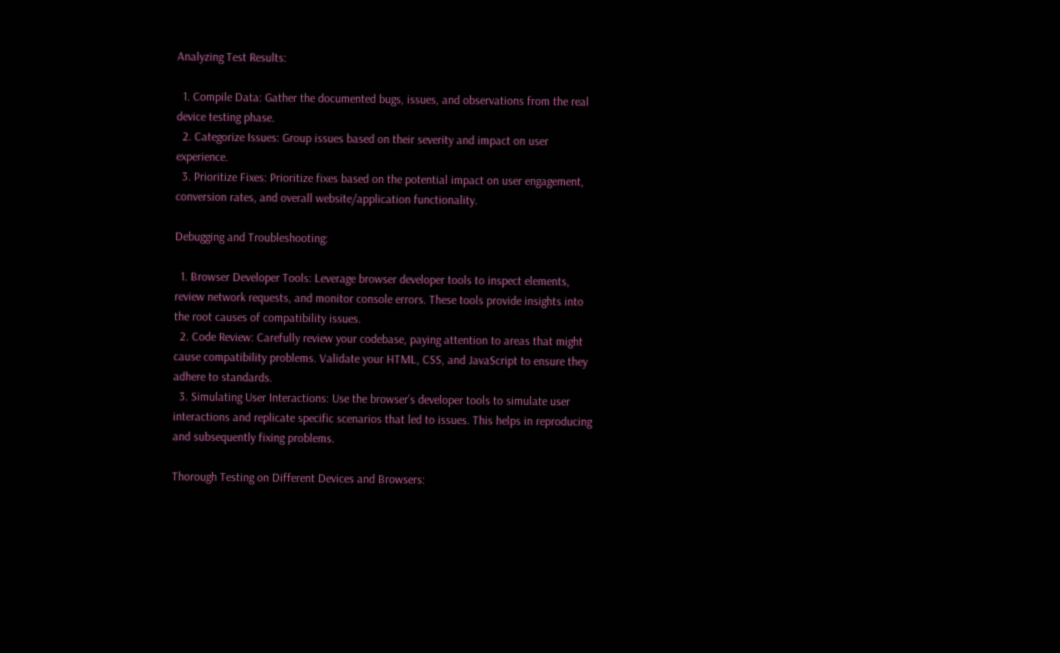Analyzing Test Results:

  1. Compile Data: Gather the documented bugs, issues, and observations from the real device testing phase.
  2. Categorize Issues: Group issues based on their severity and impact on user experience.
  3. Prioritize Fixes: Prioritize fixes based on the potential impact on user engagement, conversion rates, and overall website/application functionality.

Debugging and Troubleshooting:

  1. Browser Developer Tools: Leverage browser developer tools to inspect elements, review network requests, and monitor console errors. These tools provide insights into the root causes of compatibility issues.
  2. Code Review: Carefully review your codebase, paying attention to areas that might cause compatibility problems. Validate your HTML, CSS, and JavaScript to ensure they adhere to standards.
  3. Simulating User Interactions: Use the browser’s developer tools to simulate user interactions and replicate specific scenarios that led to issues. This helps in reproducing and subsequently fixing problems.

Thorough Testing on Different Devices and Browsers: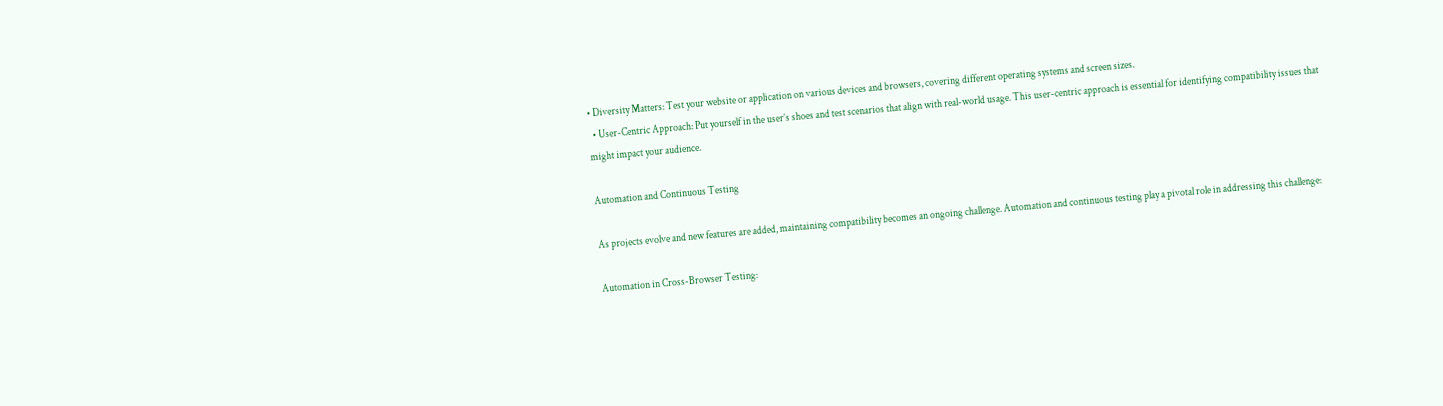• Diversity Matters: Test your website or application on various devices and browsers, covering different operating systems and screen sizes.
  • User-Centric Approach: Put yourself in the user’s shoes and test scenarios that align with real-world usage. This user-centric approach is essential for identifying compatibility issues that might impact your audience.

Automation and Continuous Testing

As projects evolve and new features are added, maintaining compatibility becomes an ongoing challenge. Automation and continuous testing play a pivotal role in addressing this challenge:

Automation in Cross-Browser Testing: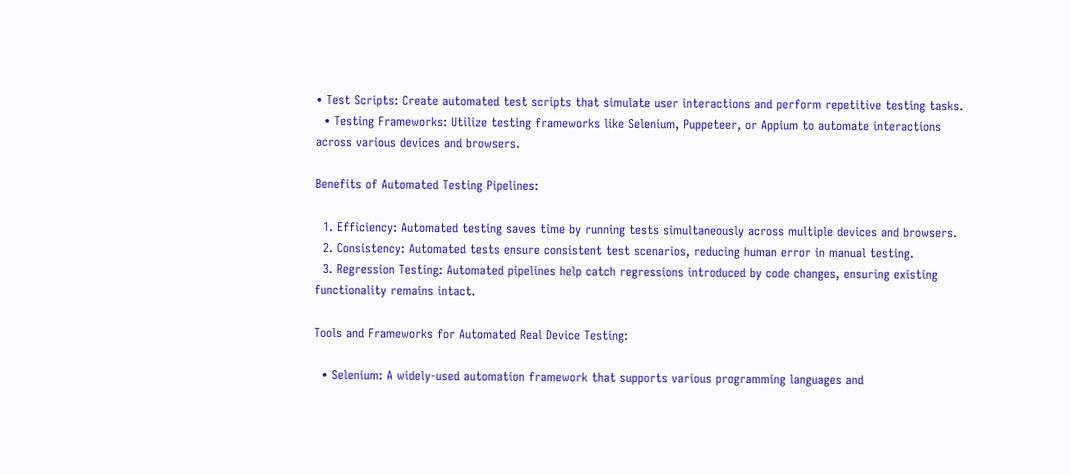• Test Scripts: Create automated test scripts that simulate user interactions and perform repetitive testing tasks.
  • Testing Frameworks: Utilize testing frameworks like Selenium, Puppeteer, or Appium to automate interactions across various devices and browsers.

Benefits of Automated Testing Pipelines:

  1. Efficiency: Automated testing saves time by running tests simultaneously across multiple devices and browsers.
  2. Consistency: Automated tests ensure consistent test scenarios, reducing human error in manual testing.
  3. Regression Testing: Automated pipelines help catch regressions introduced by code changes, ensuring existing functionality remains intact.

Tools and Frameworks for Automated Real Device Testing:

  • Selenium: A widely-used automation framework that supports various programming languages and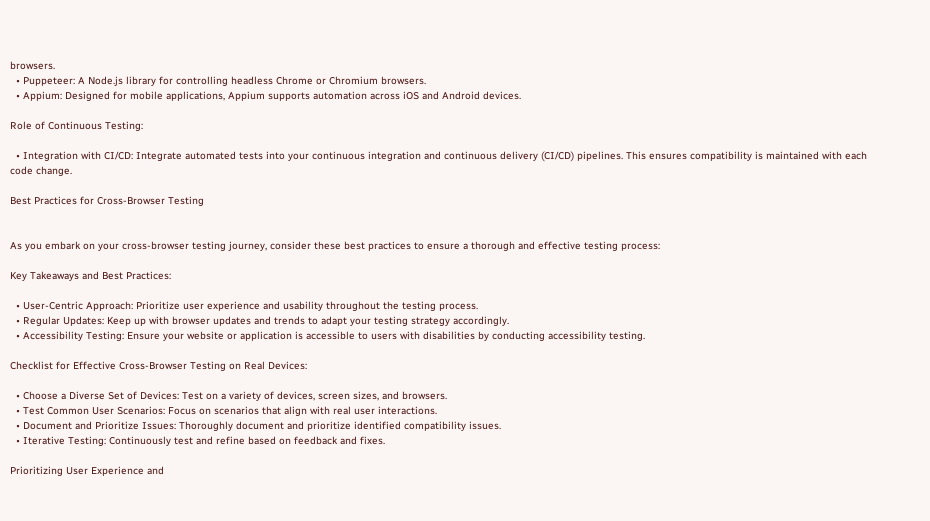browsers.
  • Puppeteer: A Node.js library for controlling headless Chrome or Chromium browsers.
  • Appium: Designed for mobile applications, Appium supports automation across iOS and Android devices.

Role of Continuous Testing:

  • Integration with CI/CD: Integrate automated tests into your continuous integration and continuous delivery (CI/CD) pipelines. This ensures compatibility is maintained with each code change.

Best Practices for Cross-Browser Testing


As you embark on your cross-browser testing journey, consider these best practices to ensure a thorough and effective testing process:

Key Takeaways and Best Practices:

  • User-Centric Approach: Prioritize user experience and usability throughout the testing process.
  • Regular Updates: Keep up with browser updates and trends to adapt your testing strategy accordingly.
  • Accessibility Testing: Ensure your website or application is accessible to users with disabilities by conducting accessibility testing.

Checklist for Effective Cross-Browser Testing on Real Devices:

  • Choose a Diverse Set of Devices: Test on a variety of devices, screen sizes, and browsers.
  • Test Common User Scenarios: Focus on scenarios that align with real user interactions.
  • Document and Prioritize Issues: Thoroughly document and prioritize identified compatibility issues.
  • Iterative Testing: Continuously test and refine based on feedback and fixes.

Prioritizing User Experience and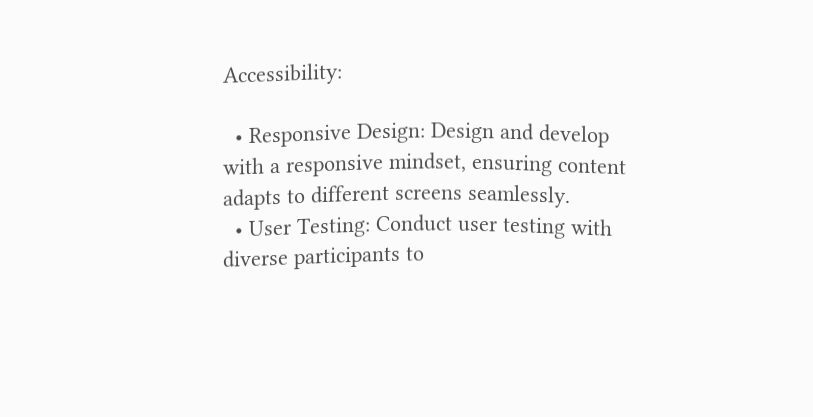Accessibility:

  • Responsive Design: Design and develop with a responsive mindset, ensuring content adapts to different screens seamlessly.
  • User Testing: Conduct user testing with diverse participants to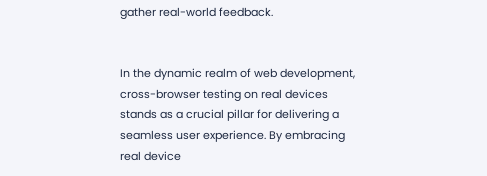gather real-world feedback.


In the dynamic realm of web development, cross-browser testing on real devices stands as a crucial pillar for delivering a seamless user experience. By embracing real device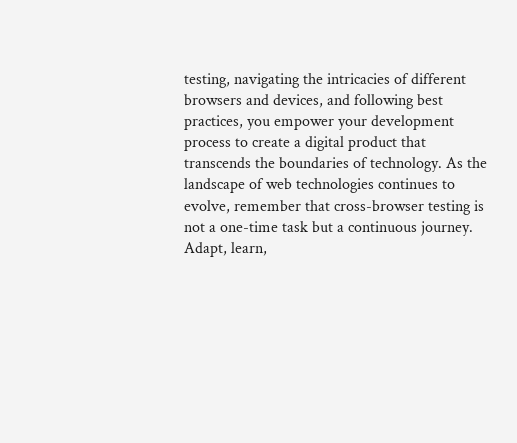testing, navigating the intricacies of different browsers and devices, and following best practices, you empower your development process to create a digital product that transcends the boundaries of technology. As the landscape of web technologies continues to evolve, remember that cross-browser testing is not a one-time task but a continuous journey. Adapt, learn,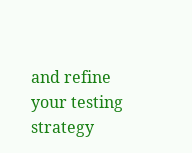and refine your testing strategy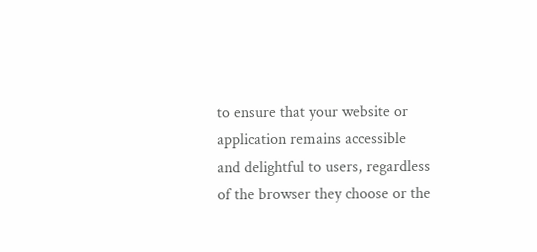to ensure that your website or application remains accessible and delightful to users, regardless of the browser they choose or the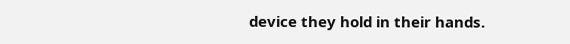device they hold in their hands.